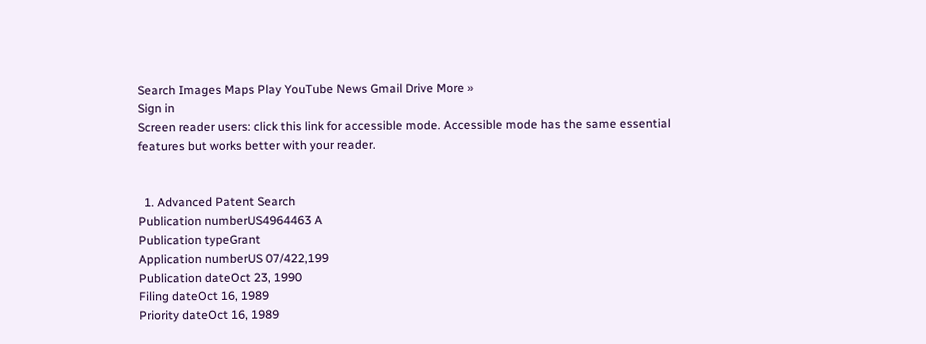Search Images Maps Play YouTube News Gmail Drive More »
Sign in
Screen reader users: click this link for accessible mode. Accessible mode has the same essential features but works better with your reader.


  1. Advanced Patent Search
Publication numberUS4964463 A
Publication typeGrant
Application numberUS 07/422,199
Publication dateOct 23, 1990
Filing dateOct 16, 1989
Priority dateOct 16, 1989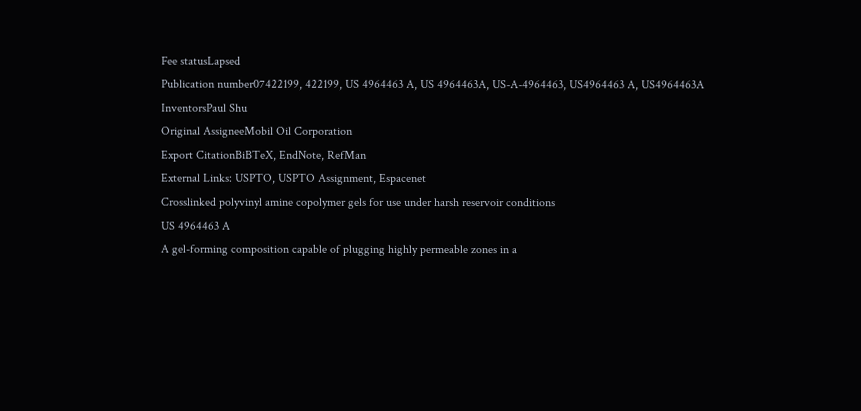Fee statusLapsed
Publication number07422199, 422199, US 4964463 A, US 4964463A, US-A-4964463, US4964463 A, US4964463A
InventorsPaul Shu
Original AssigneeMobil Oil Corporation
Export CitationBiBTeX, EndNote, RefMan
External Links: USPTO, USPTO Assignment, Espacenet
Crosslinked polyvinyl amine copolymer gels for use under harsh reservoir conditions
US 4964463 A
A gel-forming composition capable of plugging highly permeable zones in a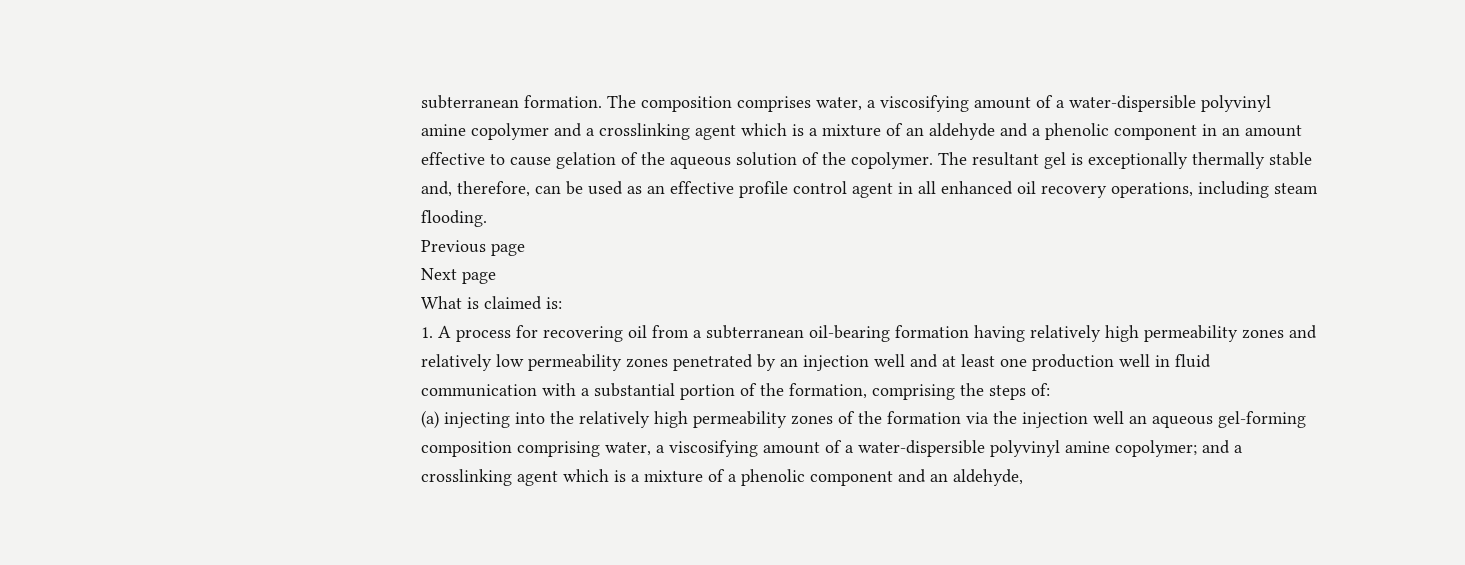subterranean formation. The composition comprises water, a viscosifying amount of a water-dispersible polyvinyl amine copolymer and a crosslinking agent which is a mixture of an aldehyde and a phenolic component in an amount effective to cause gelation of the aqueous solution of the copolymer. The resultant gel is exceptionally thermally stable and, therefore, can be used as an effective profile control agent in all enhanced oil recovery operations, including steam flooding.
Previous page
Next page
What is claimed is:
1. A process for recovering oil from a subterranean oil-bearing formation having relatively high permeability zones and relatively low permeability zones penetrated by an injection well and at least one production well in fluid communication with a substantial portion of the formation, comprising the steps of:
(a) injecting into the relatively high permeability zones of the formation via the injection well an aqueous gel-forming composition comprising water, a viscosifying amount of a water-dispersible polyvinyl amine copolymer; and a crosslinking agent which is a mixture of a phenolic component and an aldehyde,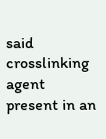said crosslinking agent present in an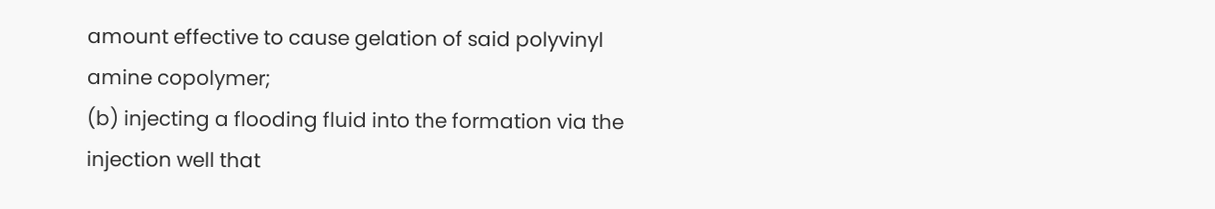amount effective to cause gelation of said polyvinyl amine copolymer;
(b) injecting a flooding fluid into the formation via the injection well that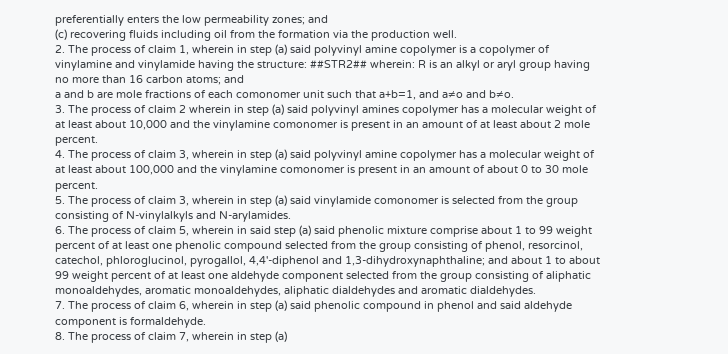preferentially enters the low permeability zones; and
(c) recovering fluids including oil from the formation via the production well.
2. The process of claim 1, wherein in step (a) said polyvinyl amine copolymer is a copolymer of vinylamine and vinylamide having the structure: ##STR2## wherein: R is an alkyl or aryl group having no more than 16 carbon atoms; and
a and b are mole fractions of each comonomer unit such that a+b=1, and a≠o and b≠o.
3. The process of claim 2 wherein in step (a) said polyvinyl amines copolymer has a molecular weight of at least about 10,000 and the vinylamine comonomer is present in an amount of at least about 2 mole percent.
4. The process of claim 3, wherein in step (a) said polyvinyl amine copolymer has a molecular weight of at least about 100,000 and the vinylamine comonomer is present in an amount of about 0 to 30 mole percent.
5. The process of claim 3, wherein in step (a) said vinylamide comonomer is selected from the group consisting of N-vinylalkyls and N-arylamides.
6. The process of claim 5, wherein in said step (a) said phenolic mixture comprise about 1 to 99 weight percent of at least one phenolic compound selected from the group consisting of phenol, resorcinol, catechol, phloroglucinol, pyrogallol, 4,4'-diphenol and 1,3-dihydroxynaphthaline; and about 1 to about 99 weight percent of at least one aldehyde component selected from the group consisting of aliphatic monoaldehydes, aromatic monoaldehydes, aliphatic dialdehydes and aromatic dialdehydes.
7. The process of claim 6, wherein in step (a) said phenolic compound in phenol and said aldehyde component is formaldehyde.
8. The process of claim 7, wherein in step (a)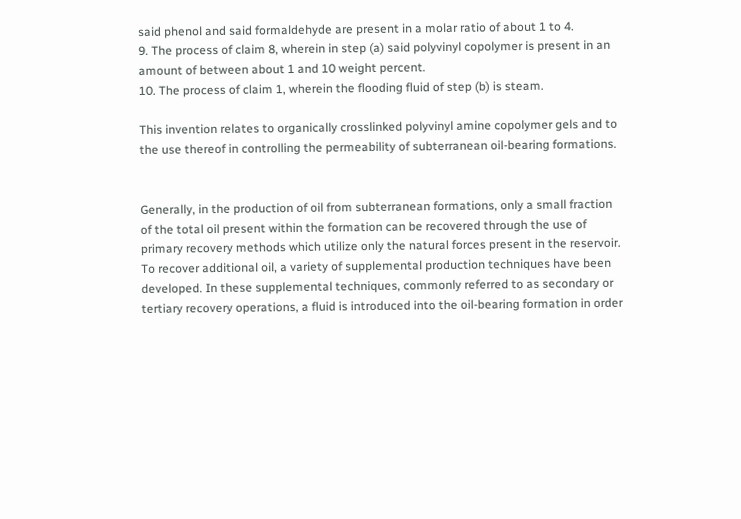said phenol and said formaldehyde are present in a molar ratio of about 1 to 4.
9. The process of claim 8, wherein in step (a) said polyvinyl copolymer is present in an amount of between about 1 and 10 weight percent.
10. The process of claim 1, wherein the flooding fluid of step (b) is steam.

This invention relates to organically crosslinked polyvinyl amine copolymer gels and to the use thereof in controlling the permeability of subterranean oil-bearing formations.


Generally, in the production of oil from subterranean formations, only a small fraction of the total oil present within the formation can be recovered through the use of primary recovery methods which utilize only the natural forces present in the reservoir. To recover additional oil, a variety of supplemental production techniques have been developed. In these supplemental techniques, commonly referred to as secondary or tertiary recovery operations, a fluid is introduced into the oil-bearing formation in order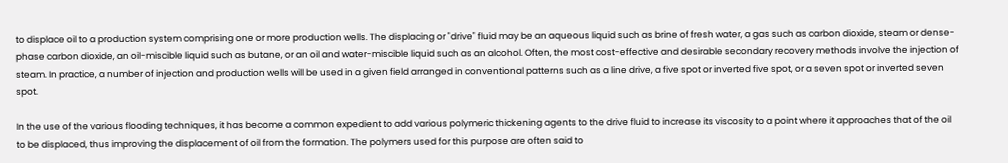to displace oil to a production system comprising one or more production wells. The displacing or "drive" fluid may be an aqueous liquid such as brine of fresh water, a gas such as carbon dioxide, steam or dense-phase carbon dioxide, an oil-miscible liquid such as butane, or an oil and water-miscible liquid such as an alcohol. Often, the most cost-effective and desirable secondary recovery methods involve the injection of steam. In practice, a number of injection and production wells will be used in a given field arranged in conventional patterns such as a line drive, a five spot or inverted five spot, or a seven spot or inverted seven spot.

In the use of the various flooding techniques, it has become a common expedient to add various polymeric thickening agents to the drive fluid to increase its viscosity to a point where it approaches that of the oil to be displaced, thus improving the displacement of oil from the formation. The polymers used for this purpose are often said to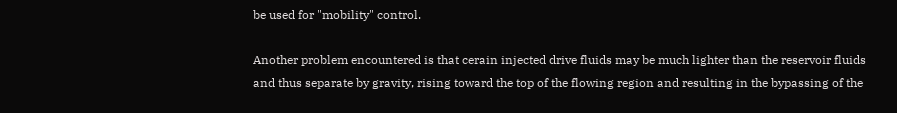be used for "mobility" control.

Another problem encountered is that cerain injected drive fluids may be much lighter than the reservoir fluids and thus separate by gravity, rising toward the top of the flowing region and resulting in the bypassing of the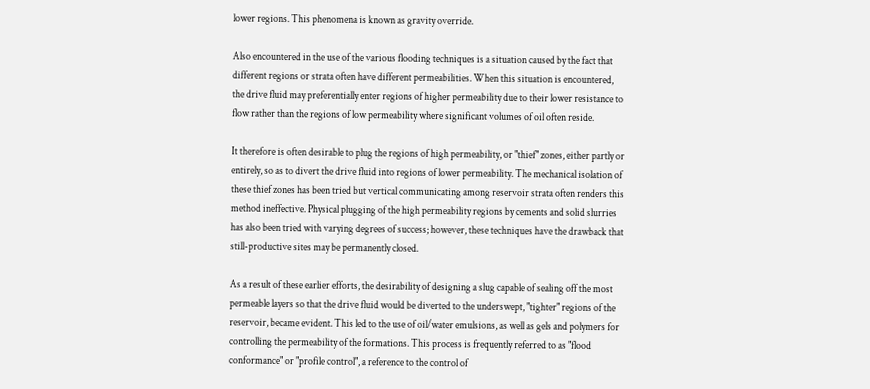lower regions. This phenomena is known as gravity override.

Also encountered in the use of the various flooding techniques is a situation caused by the fact that different regions or strata often have different permeabilities. When this situation is encountered, the drive fluid may preferentially enter regions of higher permeability due to their lower resistance to flow rather than the regions of low permeability where significant volumes of oil often reside.

It therefore is often desirable to plug the regions of high permeability, or "thief" zones, either partly or entirely, so as to divert the drive fluid into regions of lower permeability. The mechanical isolation of these thief zones has been tried but vertical communicating among reservoir strata often renders this method ineffective. Physical plugging of the high permeability regions by cements and solid slurries has also been tried with varying degrees of success; however, these techniques have the drawback that still-productive sites may be permanently closed.

As a result of these earlier efforts, the desirability of designing a slug capable of sealing off the most permeable layers so that the drive fluid would be diverted to the underswept, "tighter" regions of the reservoir, became evident. This led to the use of oil/water emulsions, as well as gels and polymers for controlling the permeability of the formations. This process is frequently referred to as "flood conformance" or "profile control", a reference to the control of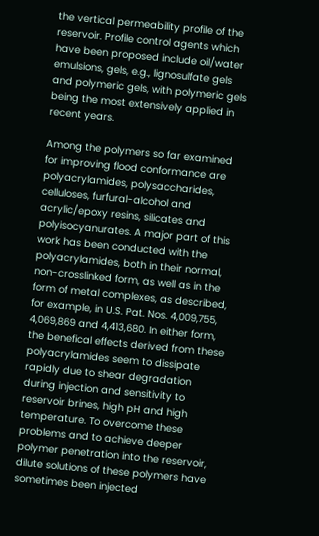the vertical permeability profile of the reservoir. Profile control agents which have been proposed include oil/water emulsions, gels, e.g., lignosulfate gels and polymeric gels, with polymeric gels being the most extensively applied in recent years.

Among the polymers so far examined for improving flood conformance are polyacrylamides, polysaccharides, celluloses, furfural-alcohol and acrylic/epoxy resins, silicates and polyisocyanurates. A major part of this work has been conducted with the polyacrylamides, both in their normal, non-crosslinked form, as well as in the form of metal complexes, as described, for example, in U.S. Pat. Nos. 4,009,755, 4,069,869 and 4,413,680. In either form, the benefical effects derived from these polyacrylamides seem to dissipate rapidly due to shear degradation during injection and sensitivity to reservoir brines, high pH and high temperature. To overcome these problems and to achieve deeper polymer penetration into the reservoir, dilute solutions of these polymers have sometimes been injected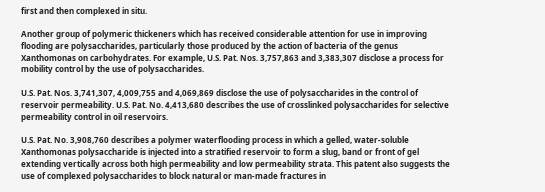first and then complexed in situ.

Another group of polymeric thickeners which has received considerable attention for use in improving flooding are polysaccharides, particularly those produced by the action of bacteria of the genus Xanthomonas on carbohydrates. For example, U.S. Pat. Nos. 3,757,863 and 3,383,307 disclose a process for mobility control by the use of polysaccharides.

U.S. Pat. Nos. 3,741,307, 4,009,755 and 4,069,869 disclose the use of polysaccharides in the control of reservoir permeability. U.S. Pat. No. 4,413,680 describes the use of crosslinked polysaccharides for selective permeability control in oil reservoirs.

U.S. Pat. No. 3,908,760 describes a polymer waterflooding process in which a gelled, water-soluble Xanthomonas polysaccharide is injected into a stratified reservoir to form a slug, band or front of gel extending vertically across both high permeability and low permeability strata. This patent also suggests the use of complexed polysaccharides to block natural or man-made fractures in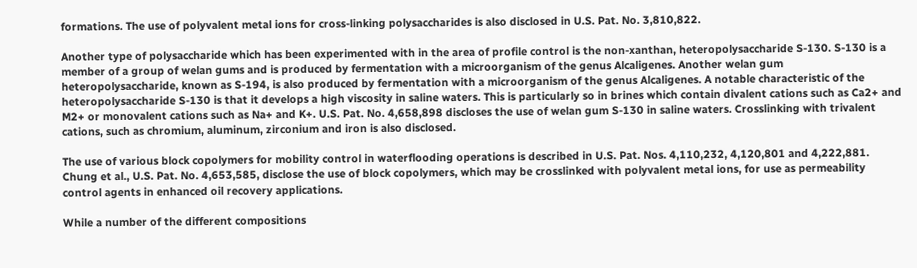formations. The use of polyvalent metal ions for cross-linking polysaccharides is also disclosed in U.S. Pat. No. 3,810,822.

Another type of polysaccharide which has been experimented with in the area of profile control is the non-xanthan, heteropolysaccharide S-130. S-130 is a member of a group of welan gums and is produced by fermentation with a microorganism of the genus Alcaligenes. Another welan gum heteropolysaccharide, known as S-194, is also produced by fermentation with a microorganism of the genus Alcaligenes. A notable characteristic of the heteropolysaccharide S-130 is that it develops a high viscosity in saline waters. This is particularly so in brines which contain divalent cations such as Ca2+ and M2+ or monovalent cations such as Na+ and K+. U.S. Pat. No. 4,658,898 discloses the use of welan gum S-130 in saline waters. Crosslinking with trivalent cations, such as chromium, aluminum, zirconium and iron is also disclosed.

The use of various block copolymers for mobility control in waterflooding operations is described in U.S. Pat. Nos. 4,110,232, 4,120,801 and 4,222,881. Chung et al., U.S. Pat. No. 4,653,585, disclose the use of block copolymers, which may be crosslinked with polyvalent metal ions, for use as permeability control agents in enhanced oil recovery applications.

While a number of the different compositions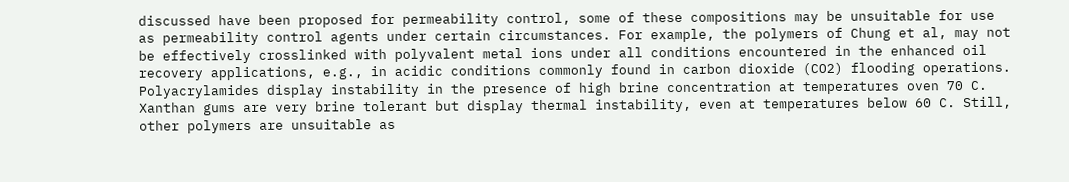discussed have been proposed for permeability control, some of these compositions may be unsuitable for use as permeability control agents under certain circumstances. For example, the polymers of Chung et al, may not be effectively crosslinked with polyvalent metal ions under all conditions encountered in the enhanced oil recovery applications, e.g., in acidic conditions commonly found in carbon dioxide (CO2) flooding operations. Polyacrylamides display instability in the presence of high brine concentration at temperatures oven 70 C. Xanthan gums are very brine tolerant but display thermal instability, even at temperatures below 60 C. Still, other polymers are unsuitable as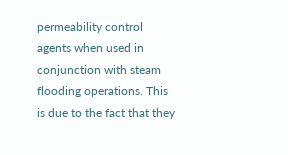permeability control agents when used in conjunction with steam flooding operations. This is due to the fact that they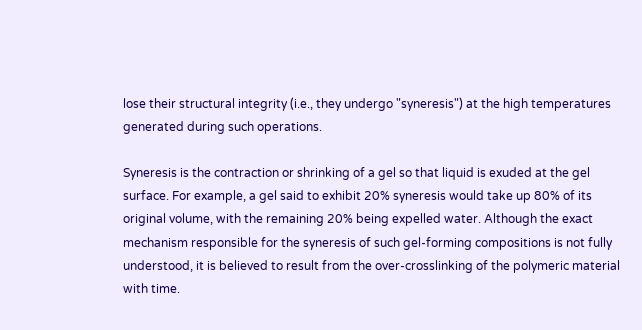lose their structural integrity (i.e., they undergo "syneresis") at the high temperatures generated during such operations.

Syneresis is the contraction or shrinking of a gel so that liquid is exuded at the gel surface. For example, a gel said to exhibit 20% syneresis would take up 80% of its original volume, with the remaining 20% being expelled water. Although the exact mechanism responsible for the syneresis of such gel-forming compositions is not fully understood, it is believed to result from the over-crosslinking of the polymeric material with time.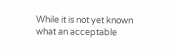While it is not yet known what an acceptable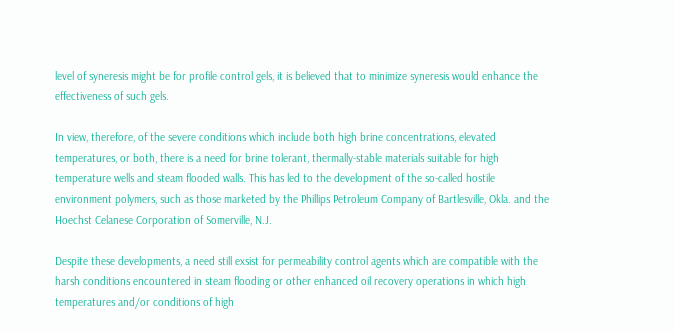level of syneresis might be for profile control gels, it is believed that to minimize syneresis would enhance the effectiveness of such gels.

In view, therefore, of the severe conditions which include both high brine concentrations, elevated temperatures, or both, there is a need for brine tolerant, thermally-stable materials suitable for high temperature wells and steam flooded walls. This has led to the development of the so-called hostile environment polymers, such as those marketed by the Phillips Petroleum Company of Bartlesville, Okla. and the Hoechst Celanese Corporation of Somerville, N.J.

Despite these developments, a need still exsist for permeability control agents which are compatible with the harsh conditions encountered in steam flooding or other enhanced oil recovery operations in which high temperatures and/or conditions of high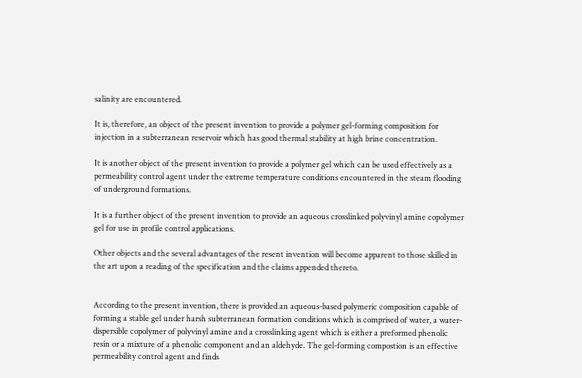salinity are encountered.

It is, therefore, an object of the present invention to provide a polymer gel-forming composition for injection in a subterranean reservoir which has good thermal stability at high brine concentration.

It is another object of the present invention to provide a polymer gel which can be used effectively as a permeability control agent under the extreme temperature conditions encountered in the steam flooding of underground formations.

It is a further object of the present invention to provide an aqueous crosslinked polyvinyl amine copolymer gel for use in profile control applications.

Other objects and the several advantages of the resent invention will become apparent to those skilled in the art upon a reading of the specification and the claims appended thereto.


According to the present invention, there is provided an aqueous-based polymeric composition capable of forming a stable gel under harsh subterranean formation conditions which is comprised of water, a water-dispersible copolymer of polyvinyl amine and a crosslinking agent which is either a preformed phenolic resin or a mixture of a phenolic component and an aldehyde. The gel-forming compostion is an effective permeability control agent and finds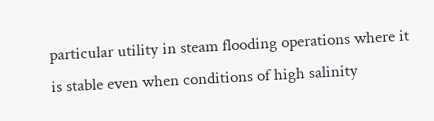particular utility in steam flooding operations where it is stable even when conditions of high salinity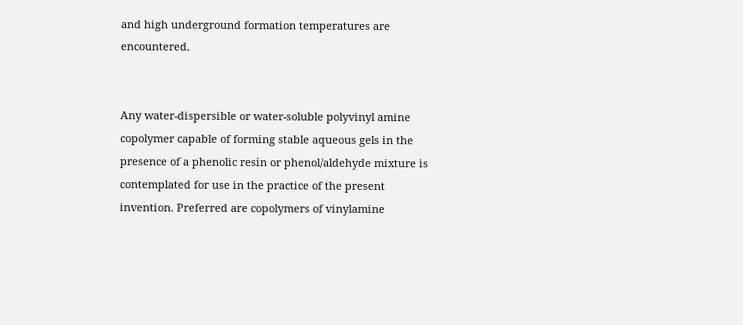and high underground formation temperatures are encountered.


Any water-dispersible or water-soluble polyvinyl amine copolymer capable of forming stable aqueous gels in the presence of a phenolic resin or phenol/aldehyde mixture is contemplated for use in the practice of the present invention. Preferred are copolymers of vinylamine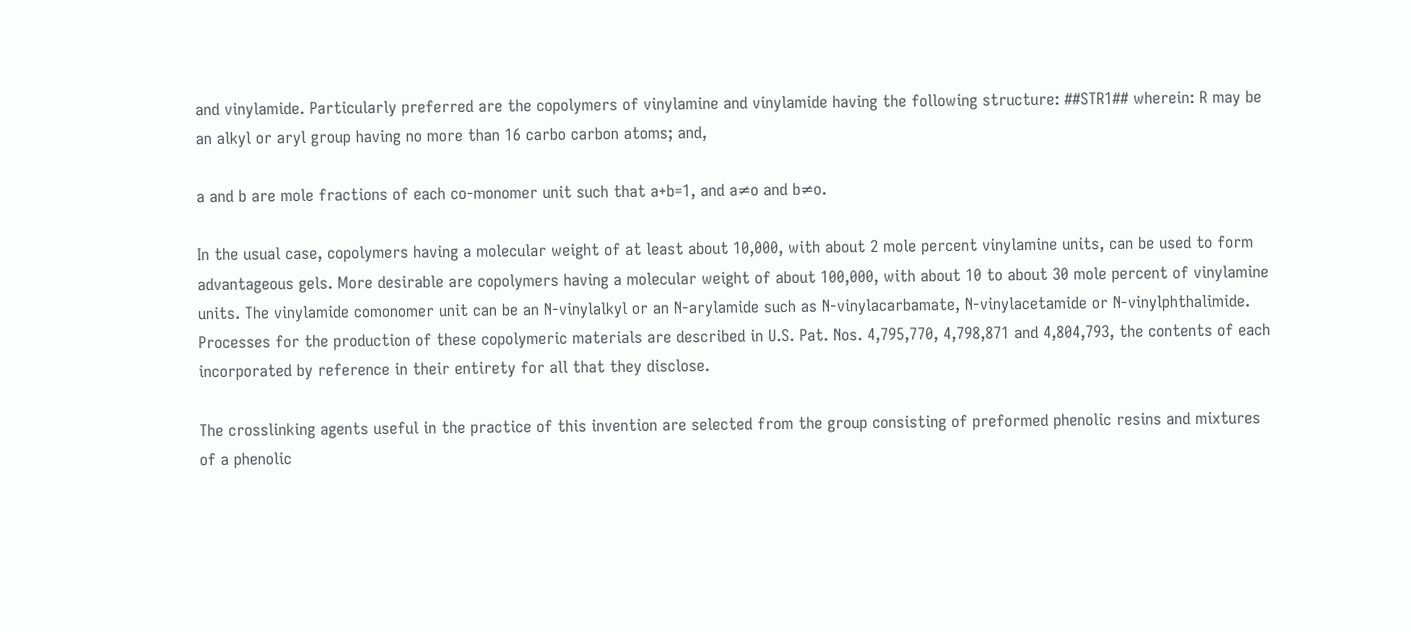and vinylamide. Particularly preferred are the copolymers of vinylamine and vinylamide having the following structure: ##STR1## wherein: R may be an alkyl or aryl group having no more than 16 carbo carbon atoms; and,

a and b are mole fractions of each co-monomer unit such that a+b=1, and a≠o and b≠o.

In the usual case, copolymers having a molecular weight of at least about 10,000, with about 2 mole percent vinylamine units, can be used to form advantageous gels. More desirable are copolymers having a molecular weight of about 100,000, with about 10 to about 30 mole percent of vinylamine units. The vinylamide comonomer unit can be an N-vinylalkyl or an N-arylamide such as N-vinylacarbamate, N-vinylacetamide or N-vinylphthalimide. Processes for the production of these copolymeric materials are described in U.S. Pat. Nos. 4,795,770, 4,798,871 and 4,804,793, the contents of each incorporated by reference in their entirety for all that they disclose.

The crosslinking agents useful in the practice of this invention are selected from the group consisting of preformed phenolic resins and mixtures of a phenolic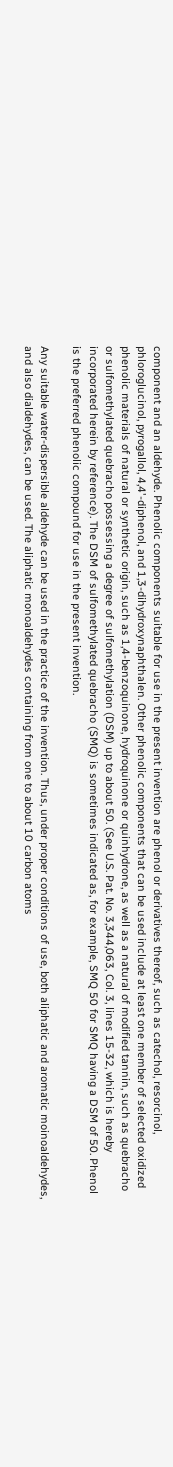component and an aldehyde. Phenolic components suitable for use in the present invention are phenol or derivatives thereof, such as catechol, resorcinol, phloroglucinol, pyrogallol, 4,4'-diphenol, and 1,3-dihydroxynaphthalen. Other phenolic components that can be used include at least one member of selected oxidized phenolic materials of natural or synthetic origin, such as 1,4-benzoquinone, hydroquinone or quinhydrone, as well as a natural of modified tannin, such as quebracho or sulfomethylated quebracho possessing a degree of sulfomethylation (DSM) up to about 50. (See U.S. Pat. No. 3,344,063, Col. 3, lines 15-32, which is hereby incorporated herein by reference). The DSM of sulfomethylated quebracho (SMQ) is sometimes indicated as, for example, SMQ 50 for SMQ having a DSM of 50. Phenol is the preferred phenolic compound for use in the present invention.

Any suitable water-dispersible aldehyde can be used in the practice of the invention. Thus, under proper conditions of use, both aliphatic and aromatic moinoaldehydes, and also dialdehydes, can be used. The aliphatic monoaldehydes containing from one to about 10 carbon atoms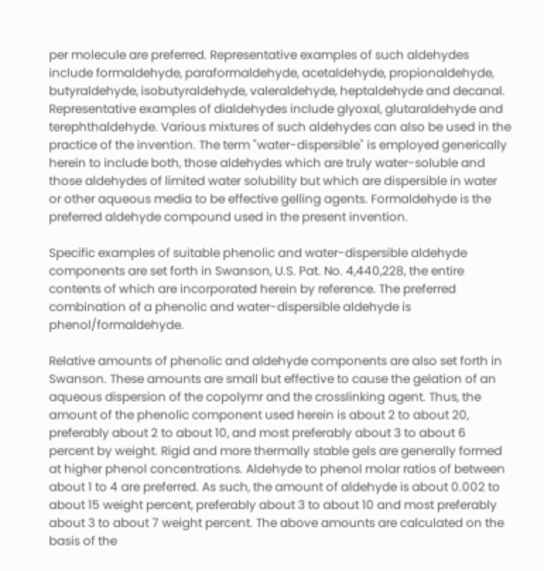per molecule are preferred. Representative examples of such aldehydes include formaldehyde, paraformaldehyde, acetaldehyde, propionaldehyde, butyraldehyde, isobutyraldehyde, valeraldehyde, heptaldehyde and decanal. Representative examples of dialdehydes include glyoxal, glutaraldehyde and terephthaldehyde. Various mixtures of such aldehydes can also be used in the practice of the invention. The term "water-dispersible" is employed generically herein to include both, those aldehydes which are truly water-soluble and those aldehydes of limited water solubility but which are dispersible in water or other aqueous media to be effective gelling agents. Formaldehyde is the preferred aldehyde compound used in the present invention.

Specific examples of suitable phenolic and water-dispersible aldehyde components are set forth in Swanson, U.S. Pat. No. 4,440,228, the entire contents of which are incorporated herein by reference. The preferred combination of a phenolic and water-dispersible aldehyde is phenol/formaldehyde.

Relative amounts of phenolic and aldehyde components are also set forth in Swanson. These amounts are small but effective to cause the gelation of an aqueous dispersion of the copolymr and the crosslinking agent. Thus, the amount of the phenolic component used herein is about 2 to about 20, preferably about 2 to about 10, and most preferably about 3 to about 6 percent by weight. Rigid and more thermally stable gels are generally formed at higher phenol concentrations. Aldehyde to phenol molar ratios of between about 1 to 4 are preferred. As such, the amount of aldehyde is about 0.002 to about 15 weight percent, preferably about 3 to about 10 and most preferably about 3 to about 7 weight percent. The above amounts are calculated on the basis of the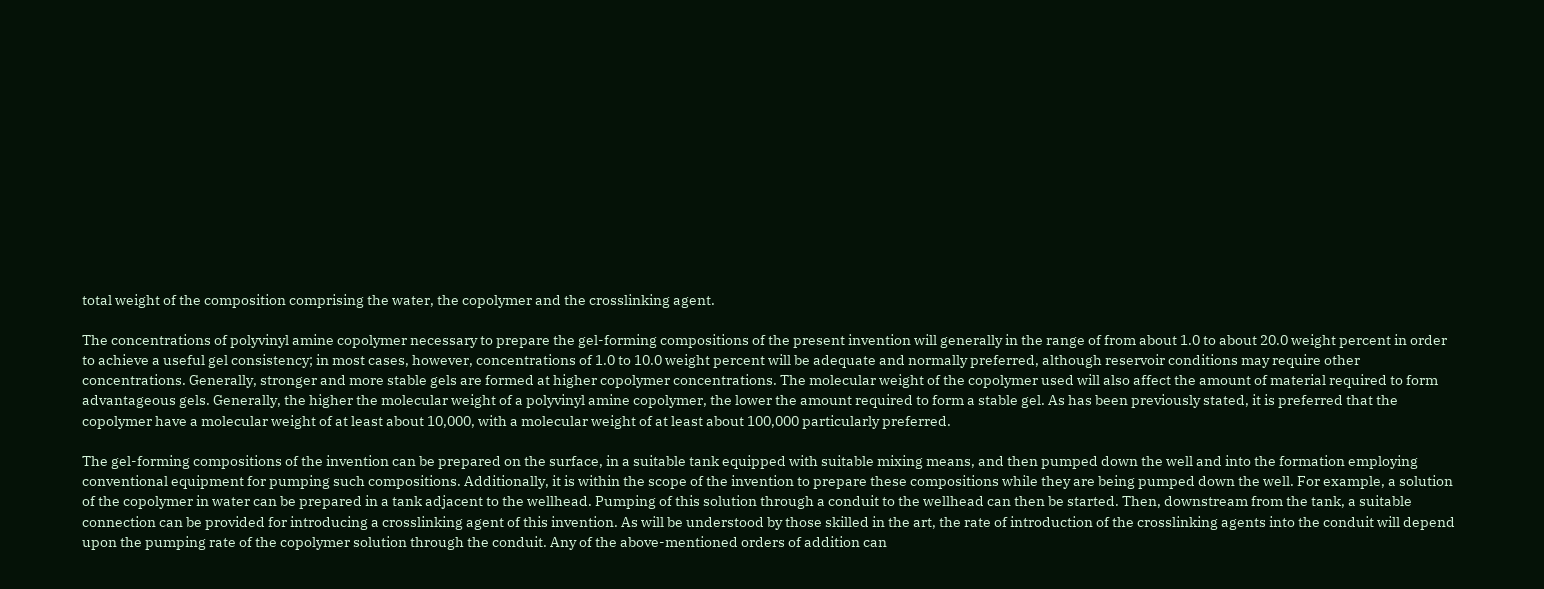total weight of the composition comprising the water, the copolymer and the crosslinking agent.

The concentrations of polyvinyl amine copolymer necessary to prepare the gel-forming compositions of the present invention will generally in the range of from about 1.0 to about 20.0 weight percent in order to achieve a useful gel consistency; in most cases, however, concentrations of 1.0 to 10.0 weight percent will be adequate and normally preferred, although reservoir conditions may require other concentrations. Generally, stronger and more stable gels are formed at higher copolymer concentrations. The molecular weight of the copolymer used will also affect the amount of material required to form advantageous gels. Generally, the higher the molecular weight of a polyvinyl amine copolymer, the lower the amount required to form a stable gel. As has been previously stated, it is preferred that the copolymer have a molecular weight of at least about 10,000, with a molecular weight of at least about 100,000 particularly preferred.

The gel-forming compositions of the invention can be prepared on the surface, in a suitable tank equipped with suitable mixing means, and then pumped down the well and into the formation employing conventional equipment for pumping such compositions. Additionally, it is within the scope of the invention to prepare these compositions while they are being pumped down the well. For example, a solution of the copolymer in water can be prepared in a tank adjacent to the wellhead. Pumping of this solution through a conduit to the wellhead can then be started. Then, downstream from the tank, a suitable connection can be provided for introducing a crosslinking agent of this invention. As will be understood by those skilled in the art, the rate of introduction of the crosslinking agents into the conduit will depend upon the pumping rate of the copolymer solution through the conduit. Any of the above-mentioned orders of addition can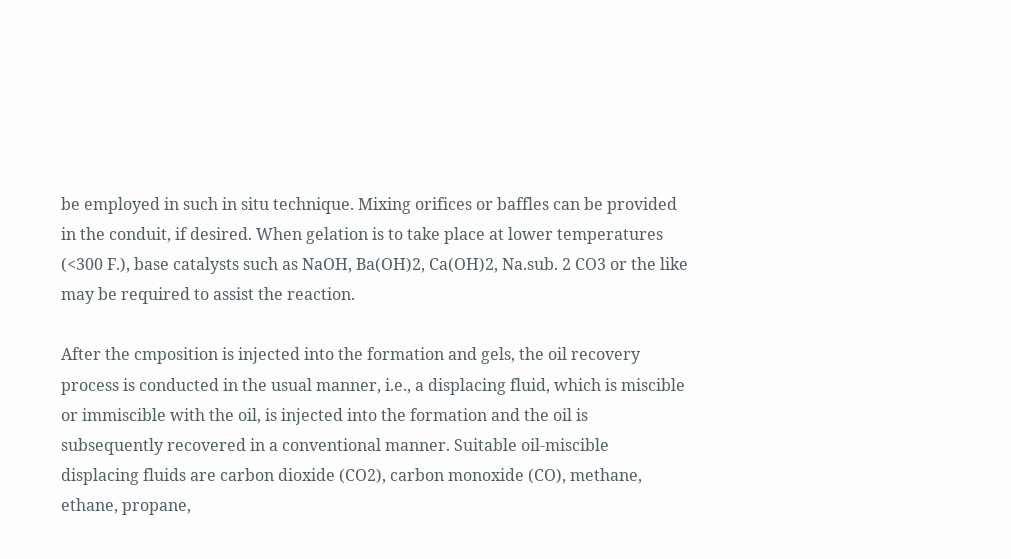be employed in such in situ technique. Mixing orifices or baffles can be provided in the conduit, if desired. When gelation is to take place at lower temperatures (<300 F.), base catalysts such as NaOH, Ba(OH)2, Ca(OH)2, Na.sub. 2 CO3 or the like may be required to assist the reaction.

After the cmposition is injected into the formation and gels, the oil recovery process is conducted in the usual manner, i.e., a displacing fluid, which is miscible or immiscible with the oil, is injected into the formation and the oil is subsequently recovered in a conventional manner. Suitable oil-miscible displacing fluids are carbon dioxide (CO2), carbon monoxide (CO), methane, ethane, propane,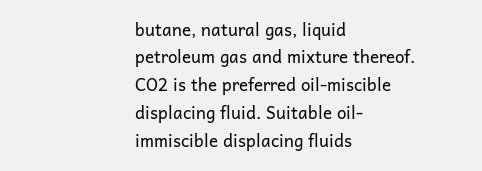butane, natural gas, liquid petroleum gas and mixture thereof. CO2 is the preferred oil-miscible displacing fluid. Suitable oil-immiscible displacing fluids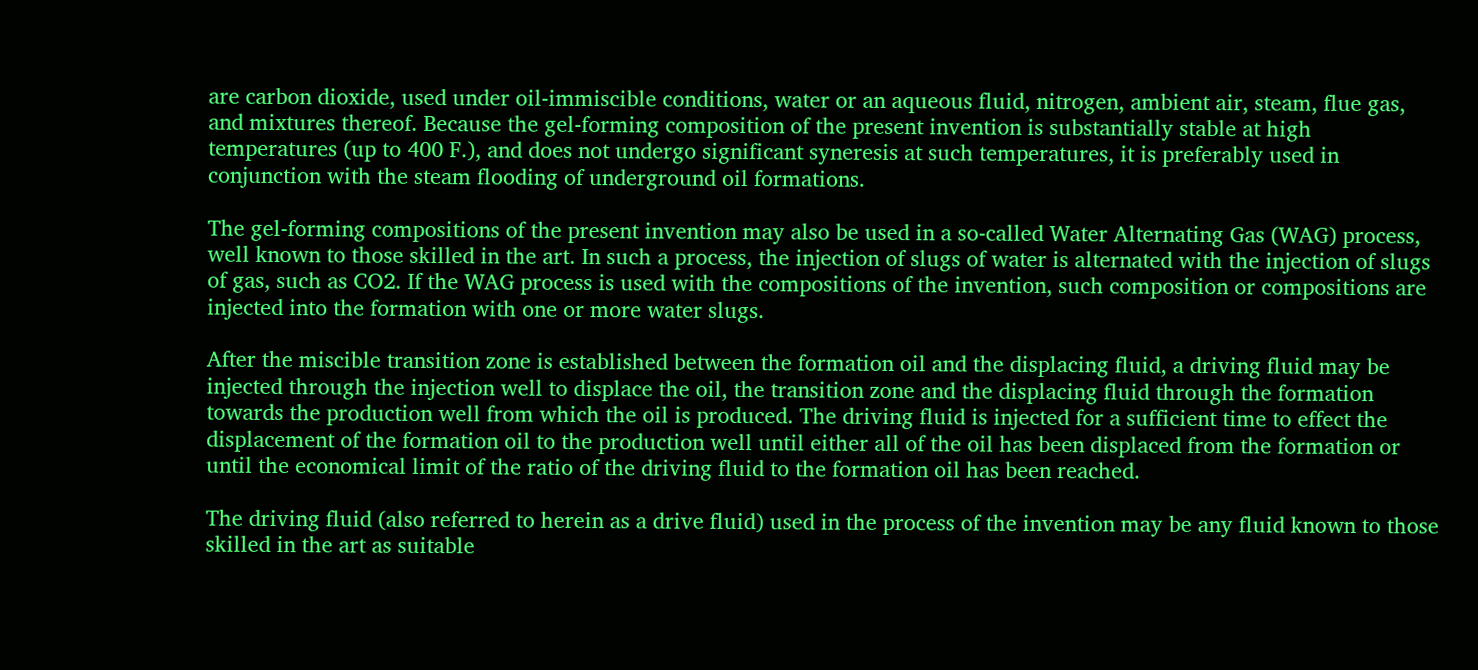are carbon dioxide, used under oil-immiscible conditions, water or an aqueous fluid, nitrogen, ambient air, steam, flue gas, and mixtures thereof. Because the gel-forming composition of the present invention is substantially stable at high temperatures (up to 400 F.), and does not undergo significant syneresis at such temperatures, it is preferably used in conjunction with the steam flooding of underground oil formations.

The gel-forming compositions of the present invention may also be used in a so-called Water Alternating Gas (WAG) process, well known to those skilled in the art. In such a process, the injection of slugs of water is alternated with the injection of slugs of gas, such as CO2. If the WAG process is used with the compositions of the invention, such composition or compositions are injected into the formation with one or more water slugs.

After the miscible transition zone is established between the formation oil and the displacing fluid, a driving fluid may be injected through the injection well to displace the oil, the transition zone and the displacing fluid through the formation towards the production well from which the oil is produced. The driving fluid is injected for a sufficient time to effect the displacement of the formation oil to the production well until either all of the oil has been displaced from the formation or until the economical limit of the ratio of the driving fluid to the formation oil has been reached.

The driving fluid (also referred to herein as a drive fluid) used in the process of the invention may be any fluid known to those skilled in the art as suitable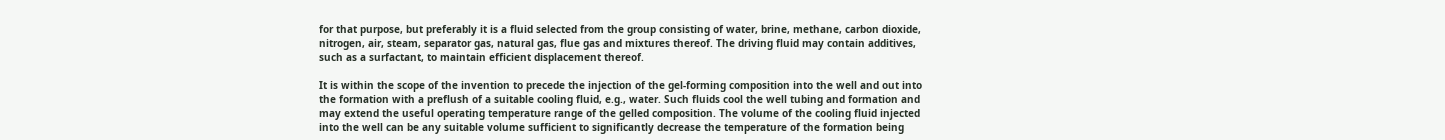for that purpose, but preferably it is a fluid selected from the group consisting of water, brine, methane, carbon dioxide, nitrogen, air, steam, separator gas, natural gas, flue gas and mixtures thereof. The driving fluid may contain additives, such as a surfactant, to maintain efficient displacement thereof.

It is within the scope of the invention to precede the injection of the gel-forming composition into the well and out into the formation with a preflush of a suitable cooling fluid, e.g., water. Such fluids cool the well tubing and formation and may extend the useful operating temperature range of the gelled composition. The volume of the cooling fluid injected into the well can be any suitable volume sufficient to significantly decrease the temperature of the formation being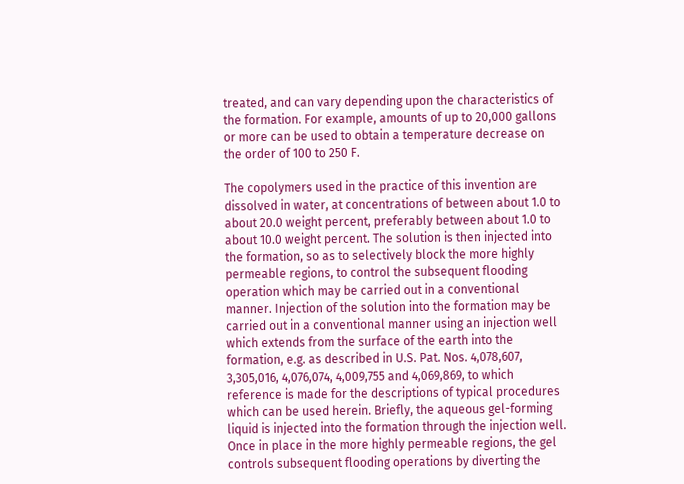treated, and can vary depending upon the characteristics of the formation. For example, amounts of up to 20,000 gallons or more can be used to obtain a temperature decrease on the order of 100 to 250 F.

The copolymers used in the practice of this invention are dissolved in water, at concentrations of between about 1.0 to about 20.0 weight percent, preferably between about 1.0 to about 10.0 weight percent. The solution is then injected into the formation, so as to selectively block the more highly permeable regions, to control the subsequent flooding operation which may be carried out in a conventional manner. Injection of the solution into the formation may be carried out in a conventional manner using an injection well which extends from the surface of the earth into the formation, e.g. as described in U.S. Pat. Nos. 4,078,607, 3,305,016, 4,076,074, 4,009,755 and 4,069,869, to which reference is made for the descriptions of typical procedures which can be used herein. Briefly, the aqueous gel-forming liquid is injected into the formation through the injection well. Once in place in the more highly permeable regions, the gel controls subsequent flooding operations by diverting the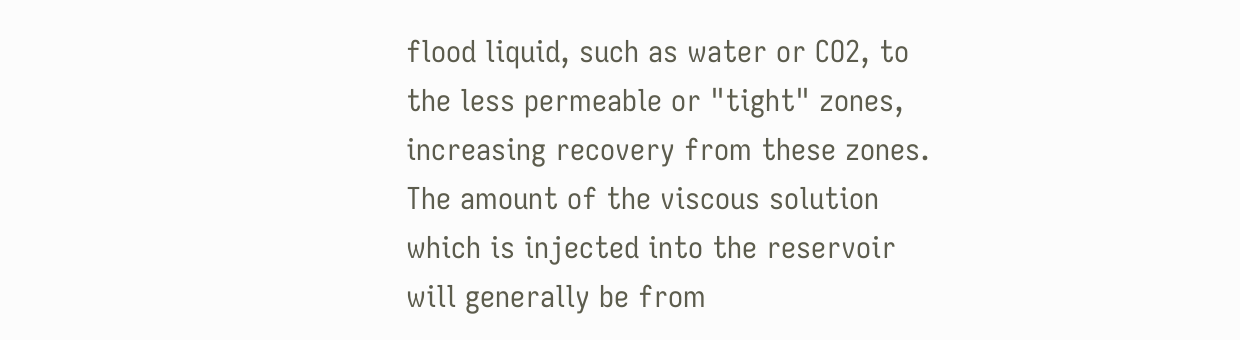flood liquid, such as water or CO2, to the less permeable or "tight" zones, increasing recovery from these zones. The amount of the viscous solution which is injected into the reservoir will generally be from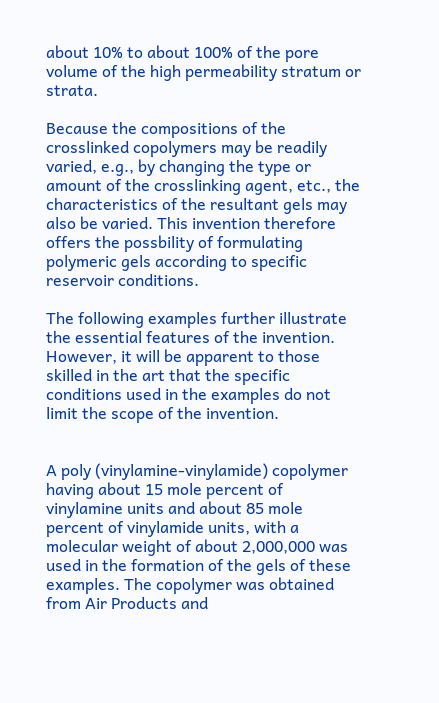about 10% to about 100% of the pore volume of the high permeability stratum or strata.

Because the compositions of the crosslinked copolymers may be readily varied, e.g., by changing the type or amount of the crosslinking agent, etc., the characteristics of the resultant gels may also be varied. This invention therefore offers the possbility of formulating polymeric gels according to specific reservoir conditions.

The following examples further illustrate the essential features of the invention. However, it will be apparent to those skilled in the art that the specific conditions used in the examples do not limit the scope of the invention.


A poly (vinylamine-vinylamide) copolymer having about 15 mole percent of vinylamine units and about 85 mole percent of vinylamide units, with a molecular weight of about 2,000,000 was used in the formation of the gels of these examples. The copolymer was obtained from Air Products and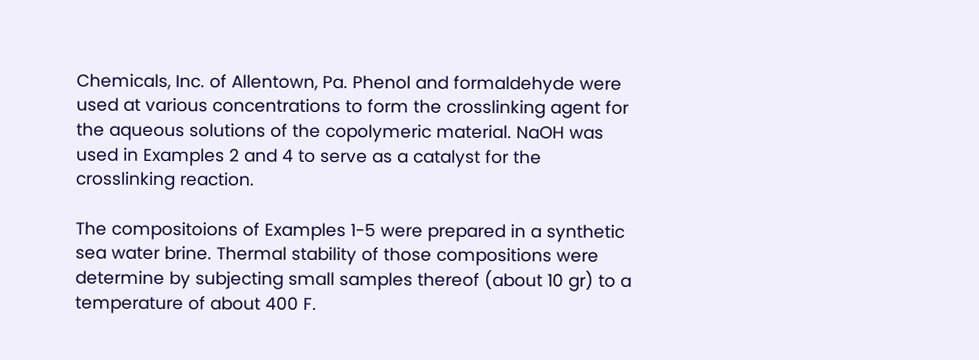Chemicals, Inc. of Allentown, Pa. Phenol and formaldehyde were used at various concentrations to form the crosslinking agent for the aqueous solutions of the copolymeric material. NaOH was used in Examples 2 and 4 to serve as a catalyst for the crosslinking reaction.

The compositoions of Examples 1-5 were prepared in a synthetic sea water brine. Thermal stability of those compositions were determine by subjecting small samples thereof (about 10 gr) to a temperature of about 400 F.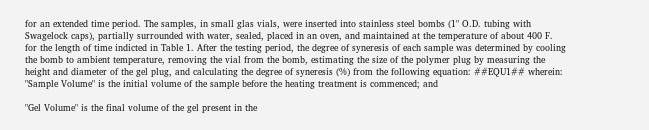for an extended time period. The samples, in small glas vials, were inserted into stainless steel bombs (1" O.D. tubing with Swagelock caps), partially surrounded with water, sealed, placed in an oven, and maintained at the temperature of about 400 F. for the length of time indicted in Table 1. After the testing period, the degree of syneresis of each sample was determined by cooling the bomb to ambient temperature, removing the vial from the bomb, estimating the size of the polymer plug by measuring the height and diameter of the gel plug, and calculating the degree of syneresis (%) from the following equation: ##EQU1## wherein: "Sample Volume" is the initial volume of the sample before the heating treatment is commenced; and

"Gel Volume" is the final volume of the gel present in the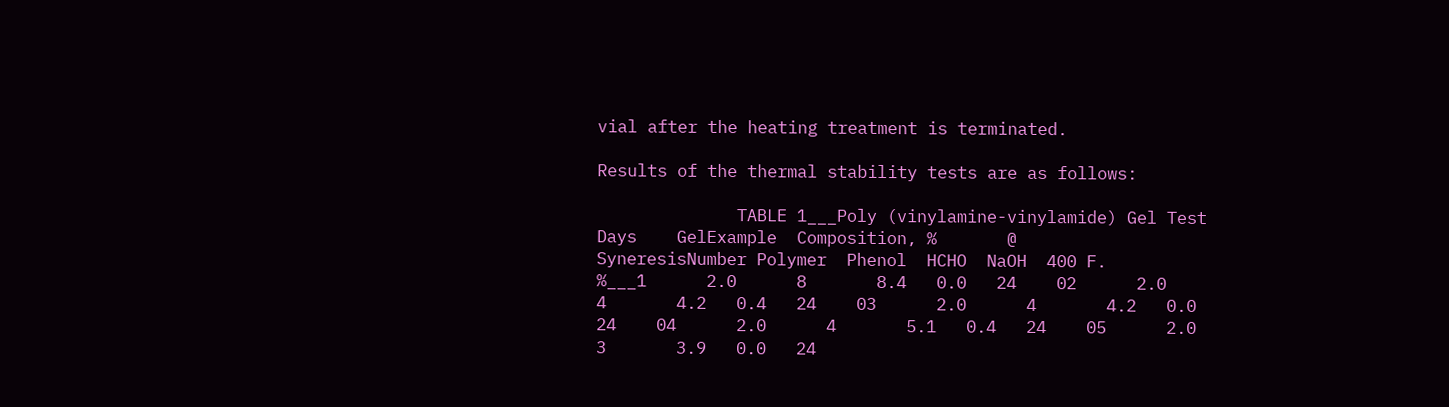vial after the heating treatment is terminated.

Results of the thermal stability tests are as follows:

              TABLE 1___Poly (vinylamine-vinylamide) Gel Test                       Days    GelExample  Composition, %       @       SyneresisNumber Polymer  Phenol  HCHO  NaOH  400 F.                                     %___1      2.0      8       8.4   0.0   24    02      2.0      4       4.2   0.4   24    03      2.0      4       4.2   0.0   24    04      2.0      4       5.1   0.4   24    05      2.0      3       3.9   0.0   24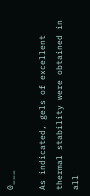0___

As indicated, gels of excellent thermal stability were obtained in all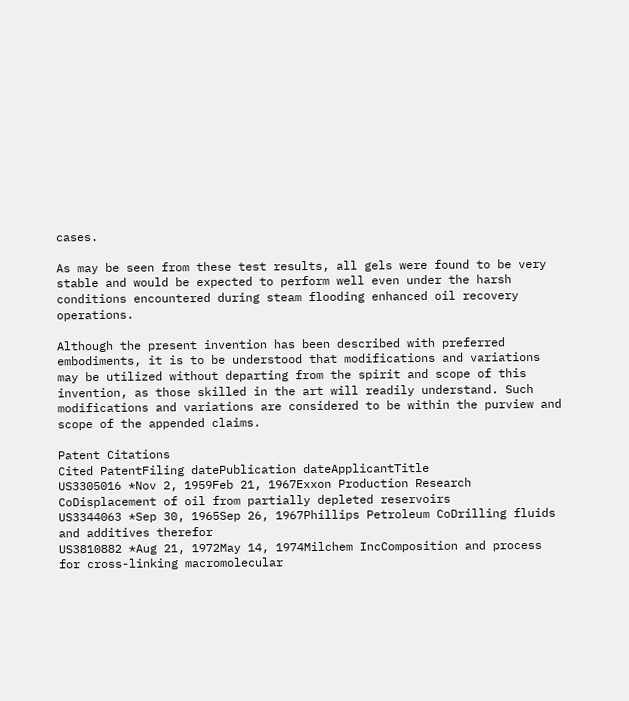cases.

As may be seen from these test results, all gels were found to be very stable and would be expected to perform well even under the harsh conditions encountered during steam flooding enhanced oil recovery operations.

Although the present invention has been described with preferred embodiments, it is to be understood that modifications and variations may be utilized without departing from the spirit and scope of this invention, as those skilled in the art will readily understand. Such modifications and variations are considered to be within the purview and scope of the appended claims.

Patent Citations
Cited PatentFiling datePublication dateApplicantTitle
US3305016 *Nov 2, 1959Feb 21, 1967Exxon Production Research CoDisplacement of oil from partially depleted reservoirs
US3344063 *Sep 30, 1965Sep 26, 1967Phillips Petroleum CoDrilling fluids and additives therefor
US3810882 *Aug 21, 1972May 14, 1974Milchem IncComposition and process for cross-linking macromolecular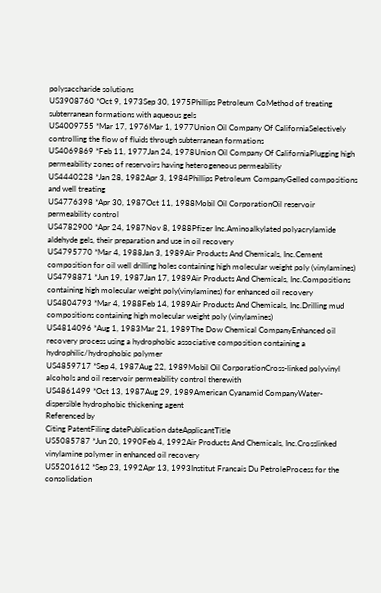polysaccharide solutions
US3908760 *Oct 9, 1973Sep 30, 1975Phillips Petroleum CoMethod of treating subterranean formations with aqueous gels
US4009755 *Mar 17, 1976Mar 1, 1977Union Oil Company Of CaliforniaSelectively controlling the flow of fluids through subterranean formations
US4069869 *Feb 11, 1977Jan 24, 1978Union Oil Company Of CaliforniaPlugging high permeability zones of reservoirs having heterogeneous permeability
US4440228 *Jan 28, 1982Apr 3, 1984Phillips Petroleum CompanyGelled compositions and well treating
US4776398 *Apr 30, 1987Oct 11, 1988Mobil Oil CorporationOil reservoir permeability control
US4782900 *Apr 24, 1987Nov 8, 1988Pfizer Inc.Aminoalkylated polyacrylamide aldehyde gels, their preparation and use in oil recovery
US4795770 *Mar 4, 1988Jan 3, 1989Air Products And Chemicals, Inc.Cement composition for oil well drilling holes containing high molecular weight poly (vinylamines)
US4798871 *Jun 19, 1987Jan 17, 1989Air Products And Chemicals, Inc.Compositions containing high molecular weight poly(vinylamines) for enhanced oil recovery
US4804793 *Mar 4, 1988Feb 14, 1989Air Products And Chemicals, Inc.Drilling mud compositions containing high molecular weight poly (vinylamines)
US4814096 *Aug 1, 1983Mar 21, 1989The Dow Chemical CompanyEnhanced oil recovery process using a hydrophobic associative composition containing a hydrophilic/hydrophobic polymer
US4859717 *Sep 4, 1987Aug 22, 1989Mobil Oil CorporationCross-linked polyvinyl alcohols and oil reservoir permeability control therewith
US4861499 *Oct 13, 1987Aug 29, 1989American Cyanamid CompanyWater-dispersible hydrophobic thickening agent
Referenced by
Citing PatentFiling datePublication dateApplicantTitle
US5085787 *Jun 20, 1990Feb 4, 1992Air Products And Chemicals, Inc.Crosslinked vinylamine polymer in enhanced oil recovery
US5201612 *Sep 23, 1992Apr 13, 1993Institut Francais Du PetroleProcess for the consolidation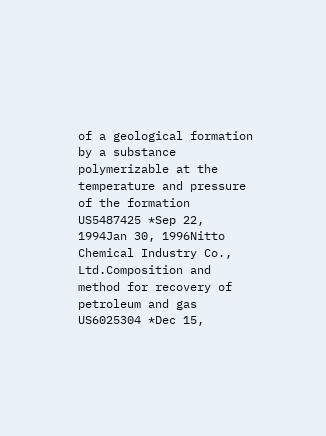of a geological formation by a substance polymerizable at the temperature and pressure of the formation
US5487425 *Sep 22, 1994Jan 30, 1996Nitto Chemical Industry Co., Ltd.Composition and method for recovery of petroleum and gas
US6025304 *Dec 15,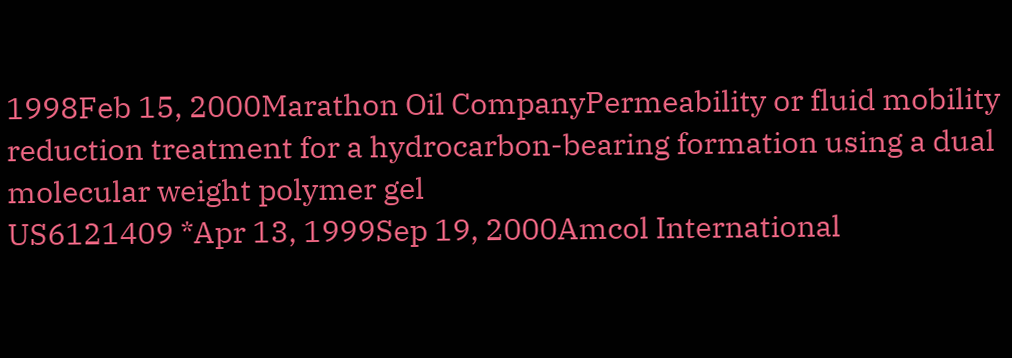1998Feb 15, 2000Marathon Oil CompanyPermeability or fluid mobility reduction treatment for a hydrocarbon-bearing formation using a dual molecular weight polymer gel
US6121409 *Apr 13, 1999Sep 19, 2000Amcol International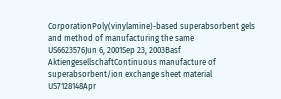CorporationPoly(vinylamine)-based superabsorbent gels and method of manufacturing the same
US6623576Jun 6, 2001Sep 23, 2003Basf AktiengesellschaftContinuous manufacture of superabsorbent/ion exchange sheet material
US7128148Apr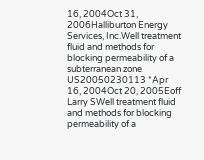16, 2004Oct 31, 2006Halliburton Energy Services, Inc.Well treatment fluid and methods for blocking permeability of a subterranean zone
US20050230113 *Apr 16, 2004Oct 20, 2005Eoff Larry SWell treatment fluid and methods for blocking permeability of a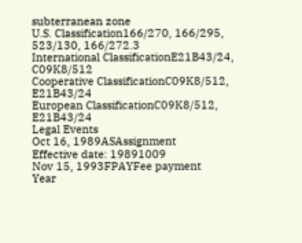subterranean zone
U.S. Classification166/270, 166/295, 523/130, 166/272.3
International ClassificationE21B43/24, C09K8/512
Cooperative ClassificationC09K8/512, E21B43/24
European ClassificationC09K8/512, E21B43/24
Legal Events
Oct 16, 1989ASAssignment
Effective date: 19891009
Nov 15, 1993FPAYFee payment
Year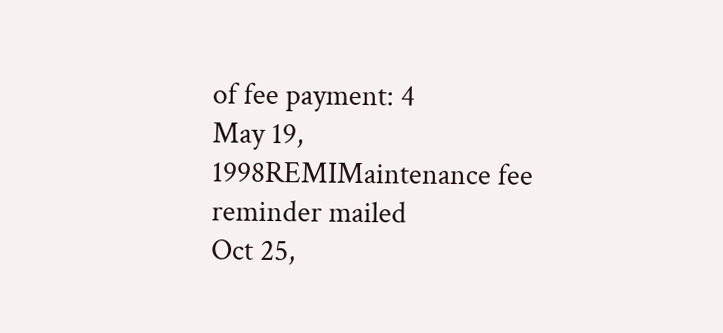of fee payment: 4
May 19, 1998REMIMaintenance fee reminder mailed
Oct 25,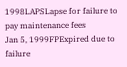1998LAPSLapse for failure to pay maintenance fees
Jan 5, 1999FPExpired due to failure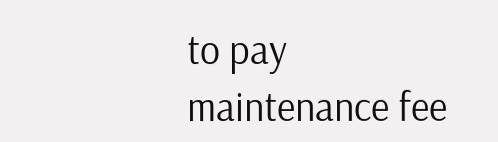to pay maintenance fee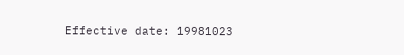Effective date: 19981023